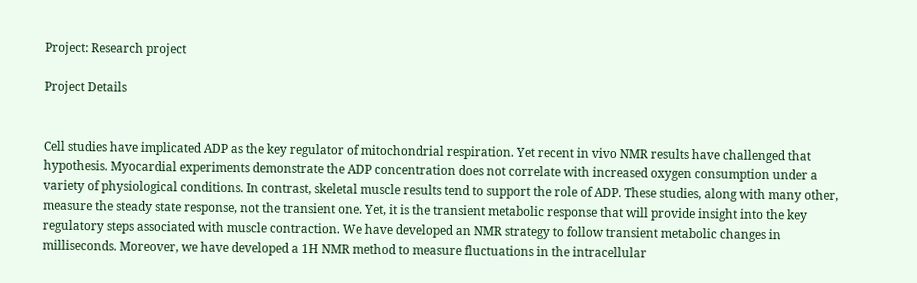Project: Research project

Project Details


Cell studies have implicated ADP as the key regulator of mitochondrial respiration. Yet recent in vivo NMR results have challenged that hypothesis. Myocardial experiments demonstrate the ADP concentration does not correlate with increased oxygen consumption under a variety of physiological conditions. In contrast, skeletal muscle results tend to support the role of ADP. These studies, along with many other, measure the steady state response, not the transient one. Yet, it is the transient metabolic response that will provide insight into the key regulatory steps associated with muscle contraction. We have developed an NMR strategy to follow transient metabolic changes in milliseconds. Moreover, we have developed a 1H NMR method to measure fluctuations in the intracellular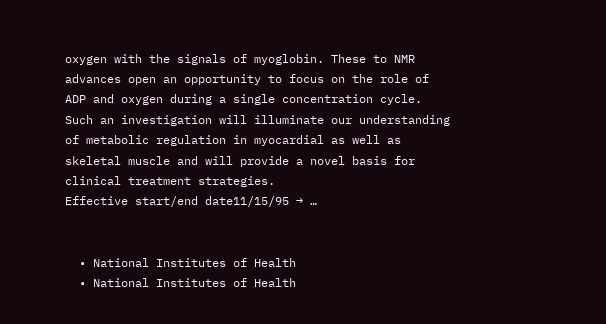oxygen with the signals of myoglobin. These to NMR advances open an opportunity to focus on the role of ADP and oxygen during a single concentration cycle. Such an investigation will illuminate our understanding of metabolic regulation in myocardial as well as skeletal muscle and will provide a novel basis for clinical treatment strategies.
Effective start/end date11/15/95 → …


  • National Institutes of Health
  • National Institutes of Health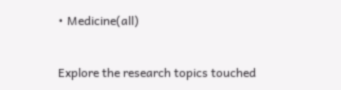• Medicine(all)


Explore the research topics touched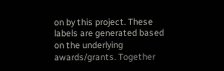on by this project. These labels are generated based on the underlying awards/grants. Together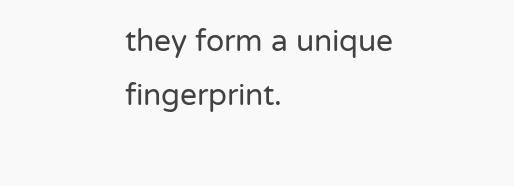they form a unique fingerprint.